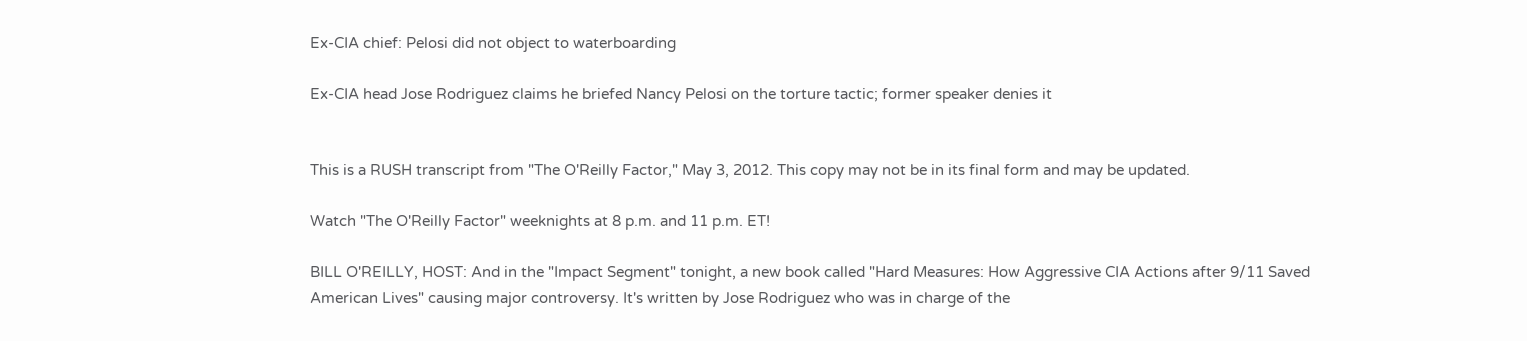Ex-CIA chief: Pelosi did not object to waterboarding

Ex-CIA head Jose Rodriguez claims he briefed Nancy Pelosi on the torture tactic; former speaker denies it


This is a RUSH transcript from "The O'Reilly Factor," May 3, 2012. This copy may not be in its final form and may be updated.

Watch "The O'Reilly Factor" weeknights at 8 p.m. and 11 p.m. ET!

BILL O'REILLY, HOST: And in the "Impact Segment" tonight, a new book called "Hard Measures: How Aggressive CIA Actions after 9/11 Saved American Lives" causing major controversy. It's written by Jose Rodriguez who was in charge of the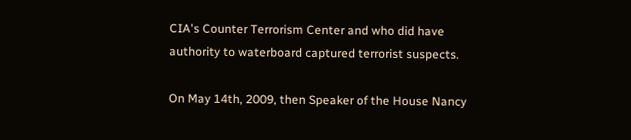CIA's Counter Terrorism Center and who did have authority to waterboard captured terrorist suspects.

On May 14th, 2009, then Speaker of the House Nancy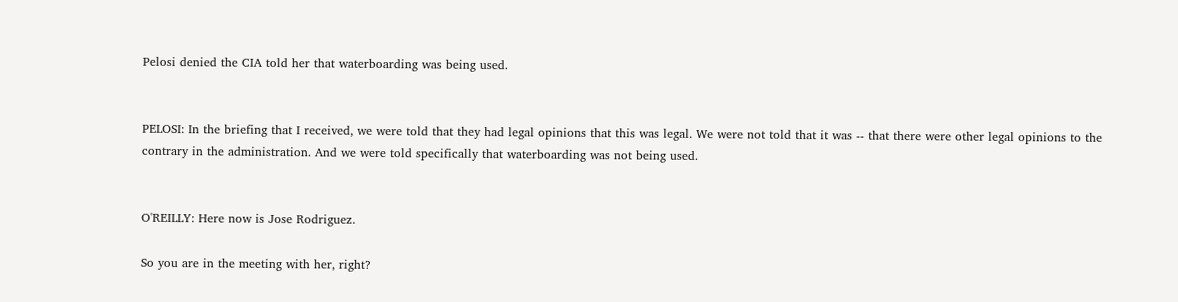Pelosi denied the CIA told her that waterboarding was being used.


PELOSI: In the briefing that I received, we were told that they had legal opinions that this was legal. We were not told that it was -- that there were other legal opinions to the contrary in the administration. And we were told specifically that waterboarding was not being used.


O'REILLY: Here now is Jose Rodriguez.

So you are in the meeting with her, right?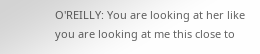O'REILLY: You are looking at her like you are looking at me this close to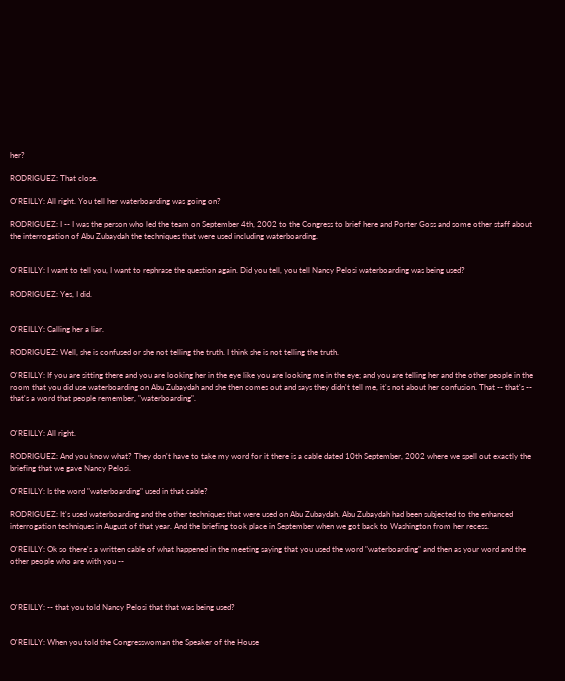her?

RODRIGUEZ: That close.

O'REILLY: All right. You tell her waterboarding was going on?

RODRIGUEZ: I -- I was the person who led the team on September 4th, 2002 to the Congress to brief here and Porter Goss and some other staff about the interrogation of Abu Zubaydah the techniques that were used including waterboarding.


O'REILLY: I want to tell you, I want to rephrase the question again. Did you tell, you tell Nancy Pelosi waterboarding was being used?

RODRIGUEZ: Yes, I did.


O'REILLY: Calling her a liar.

RODRIGUEZ: Well, she is confused or she not telling the truth. I think she is not telling the truth.

O'REILLY: If you are sitting there and you are looking her in the eye like you are looking me in the eye; and you are telling her and the other people in the room that you did use waterboarding on Abu Zubaydah and she then comes out and says they didn't tell me, it's not about her confusion. That -- that's -- that's a word that people remember, "waterboarding".


O'REILLY: All right.

RODRIGUEZ: And you know what? They don't have to take my word for it there is a cable dated 10th September, 2002 where we spell out exactly the briefing that we gave Nancy Pelosi.

O'REILLY: Is the word "waterboarding" used in that cable?

RODRIGUEZ: It's used waterboarding and the other techniques that were used on Abu Zubaydah. Abu Zubaydah had been subjected to the enhanced interrogation techniques in August of that year. And the briefing took place in September when we got back to Washington from her recess.

O'REILLY: Ok so there's a written cable of what happened in the meeting saying that you used the word "waterboarding" and then as your word and the other people who are with you --



O'REILLY: -- that you told Nancy Pelosi that that was being used?


O'REILLY: When you told the Congresswoman the Speaker of the House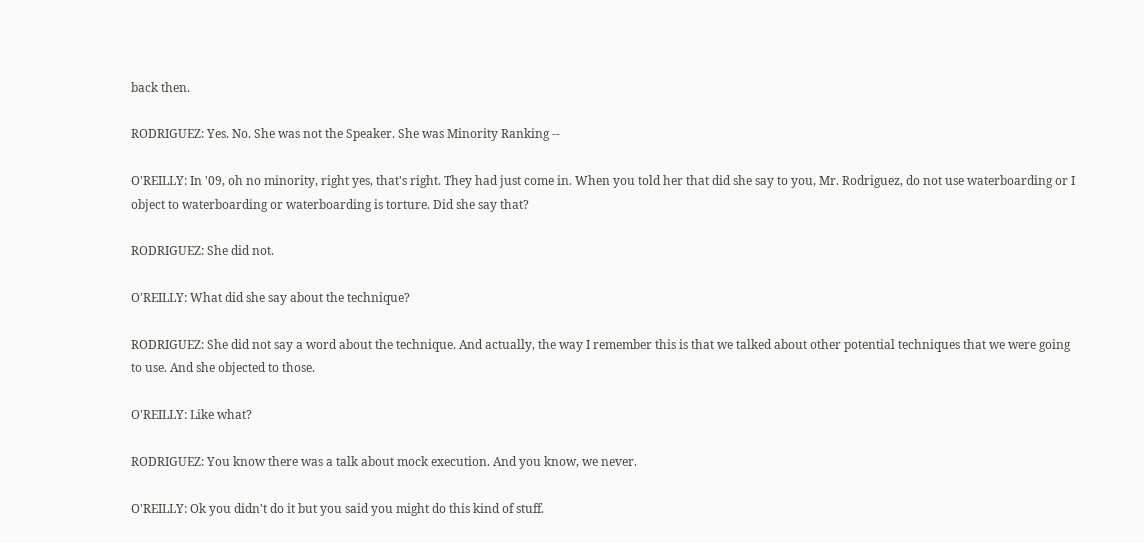back then.

RODRIGUEZ: Yes. No. She was not the Speaker. She was Minority Ranking --

O'REILLY: In '09, oh no minority, right yes, that's right. They had just come in. When you told her that did she say to you, Mr. Rodriguez, do not use waterboarding or I object to waterboarding or waterboarding is torture. Did she say that?

RODRIGUEZ: She did not.

O'REILLY: What did she say about the technique?

RODRIGUEZ: She did not say a word about the technique. And actually, the way I remember this is that we talked about other potential techniques that we were going to use. And she objected to those.

O'REILLY: Like what?

RODRIGUEZ: You know there was a talk about mock execution. And you know, we never.

O'REILLY: Ok you didn't do it but you said you might do this kind of stuff.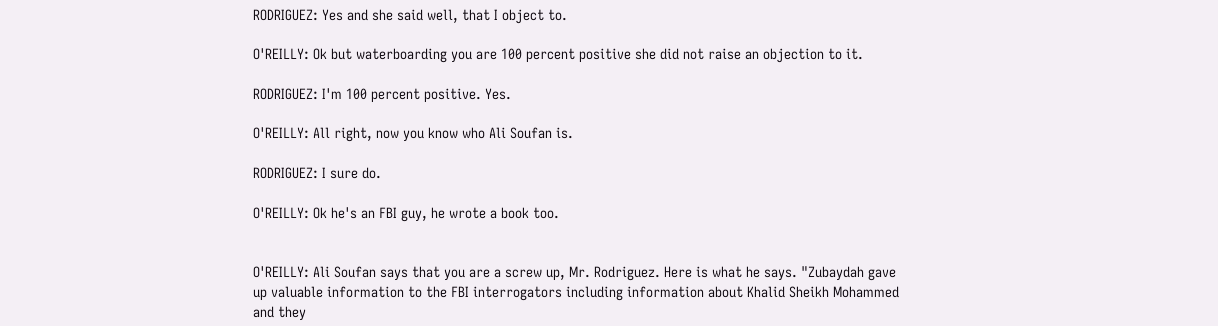RODRIGUEZ: Yes and she said well, that I object to.

O'REILLY: Ok but waterboarding you are 100 percent positive she did not raise an objection to it.

RODRIGUEZ: I'm 100 percent positive. Yes.

O'REILLY: All right, now you know who Ali Soufan is.

RODRIGUEZ: I sure do.

O'REILLY: Ok he's an FBI guy, he wrote a book too.


O'REILLY: Ali Soufan says that you are a screw up, Mr. Rodriguez. Here is what he says. "Zubaydah gave up valuable information to the FBI interrogators including information about Khalid Sheikh Mohammed and they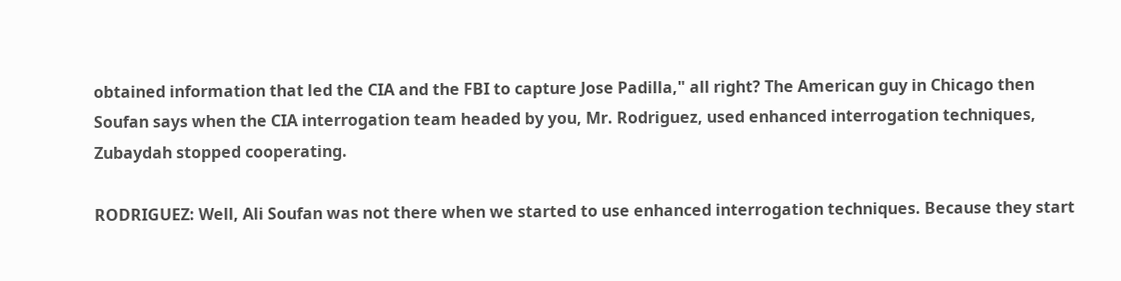obtained information that led the CIA and the FBI to capture Jose Padilla," all right? The American guy in Chicago then Soufan says when the CIA interrogation team headed by you, Mr. Rodriguez, used enhanced interrogation techniques, Zubaydah stopped cooperating.

RODRIGUEZ: Well, Ali Soufan was not there when we started to use enhanced interrogation techniques. Because they start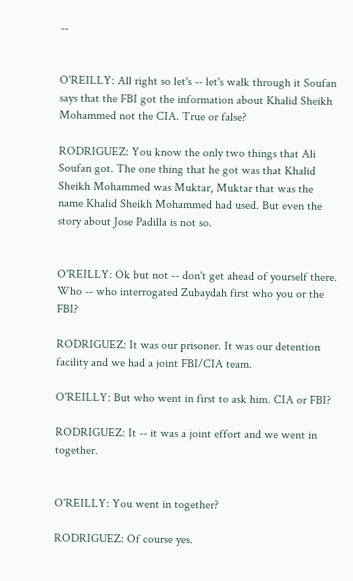--


O'REILLY: All right so let's -- let's walk through it Soufan says that the FBI got the information about Khalid Sheikh Mohammed not the CIA. True or false?

RODRIGUEZ: You know the only two things that Ali Soufan got. The one thing that he got was that Khalid Sheikh Mohammed was Muktar, Muktar that was the name Khalid Sheikh Mohammed had used. But even the story about Jose Padilla is not so.


O'REILLY: Ok but not -- don't get ahead of yourself there. Who -- who interrogated Zubaydah first who you or the FBI?

RODRIGUEZ: It was our prisoner. It was our detention facility and we had a joint FBI/CIA team.

O'REILLY: But who went in first to ask him. CIA or FBI?

RODRIGUEZ: It -- it was a joint effort and we went in together.


O'REILLY: You went in together?

RODRIGUEZ: Of course yes.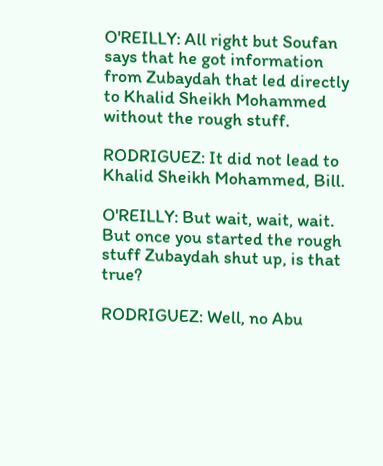O'REILLY: All right but Soufan says that he got information from Zubaydah that led directly to Khalid Sheikh Mohammed without the rough stuff.

RODRIGUEZ: It did not lead to Khalid Sheikh Mohammed, Bill.

O'REILLY: But wait, wait, wait. But once you started the rough stuff Zubaydah shut up, is that true?

RODRIGUEZ: Well, no Abu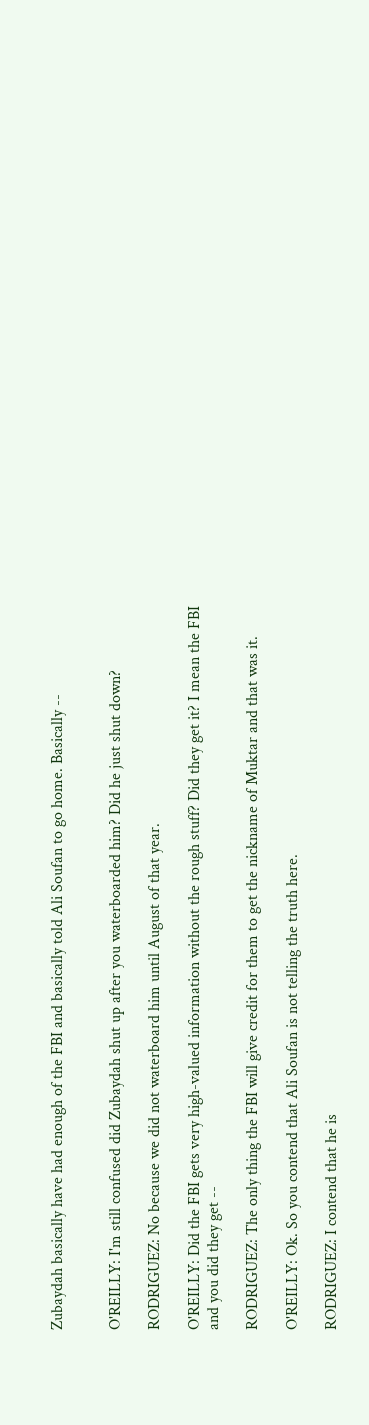Zubaydah basically have had enough of the FBI and basically told Ali Soufan to go home. Basically --


O'REILLY: I'm still confused did Zubaydah shut up after you waterboarded him? Did he just shut down?

RODRIGUEZ: No because we did not waterboard him until August of that year.

O'REILLY: Did the FBI gets very high-valued information without the rough stuff? Did they get it? I mean the FBI and you did they get --

RODRIGUEZ: The only thing the FBI will give credit for them to get the nickname of Muktar and that was it.

O'REILLY: Ok. So you contend that Ali Soufan is not telling the truth here.

RODRIGUEZ: I contend that he is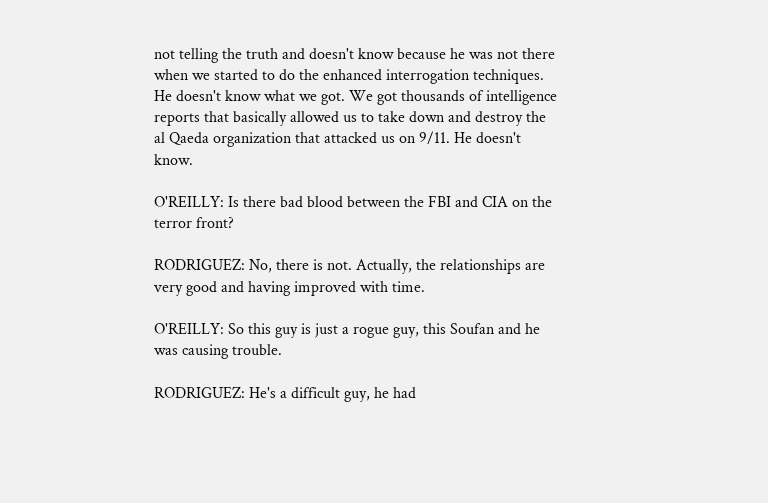not telling the truth and doesn't know because he was not there when we started to do the enhanced interrogation techniques. He doesn't know what we got. We got thousands of intelligence reports that basically allowed us to take down and destroy the al Qaeda organization that attacked us on 9/11. He doesn't know.

O'REILLY: Is there bad blood between the FBI and CIA on the terror front?

RODRIGUEZ: No, there is not. Actually, the relationships are very good and having improved with time.

O'REILLY: So this guy is just a rogue guy, this Soufan and he was causing trouble.

RODRIGUEZ: He's a difficult guy, he had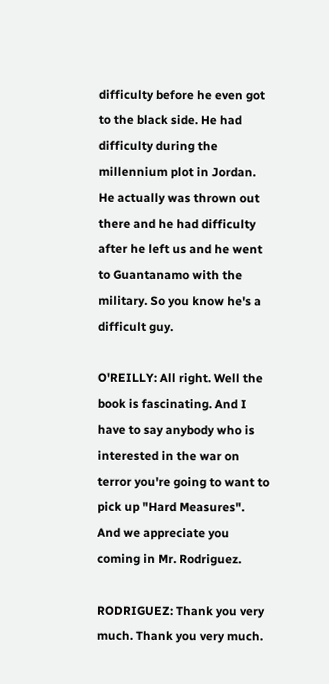difficulty before he even got to the black side. He had difficulty during the millennium plot in Jordan. He actually was thrown out there and he had difficulty after he left us and he went to Guantanamo with the military. So you know he's a difficult guy.

O'REILLY: All right. Well the book is fascinating. And I have to say anybody who is interested in the war on terror you're going to want to pick up "Hard Measures". And we appreciate you coming in Mr. Rodriguez.

RODRIGUEZ: Thank you very much. Thank you very much.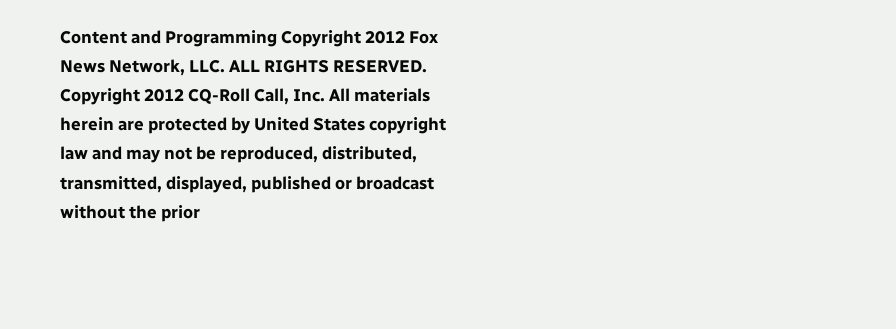Content and Programming Copyright 2012 Fox News Network, LLC. ALL RIGHTS RESERVED. Copyright 2012 CQ-Roll Call, Inc. All materials herein are protected by United States copyright law and may not be reproduced, distributed, transmitted, displayed, published or broadcast without the prior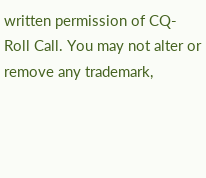written permission of CQ-Roll Call. You may not alter or remove any trademark,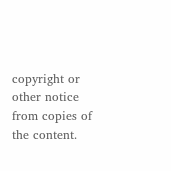copyright or other notice from copies of the content.